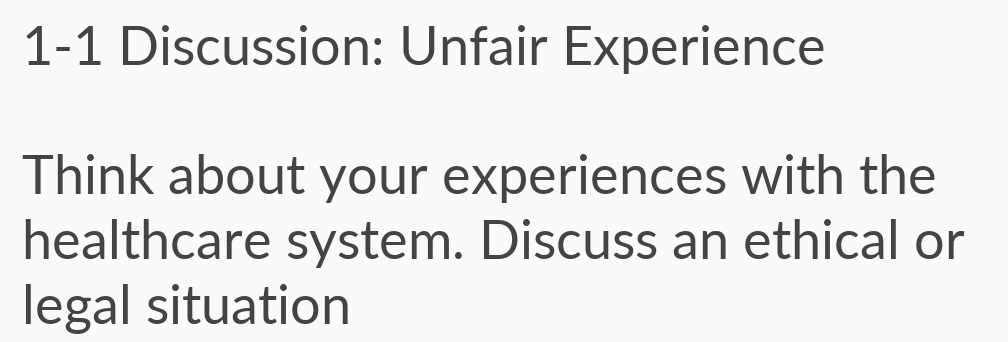1-1 Discussion: Unfair Experience

Think about your experiences with the healthcare system. Discuss an ethical or legal situation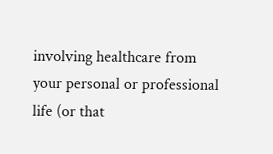involving healthcare from your personal or professional life (or that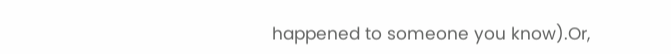happened to someone you know).Or,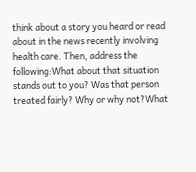think about a story you heard or read about in the news recently involving health care. Then, address the following:What about that situation stands out to you? Was that person treated fairly? Why or why not?What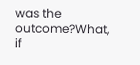was the outcome?What, if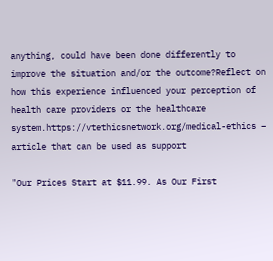anything, could have been done differently to improve the situation and/or the outcome?Reflect on how this experience influenced your perception of health care providers or the healthcare system.https://vtethicsnetwork.org/medical-ethics – article that can be used as support

"Our Prices Start at $11.99. As Our First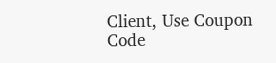Client, Use Coupon Code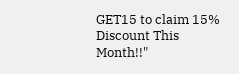GET15 to claim 15% Discount This Month!!"